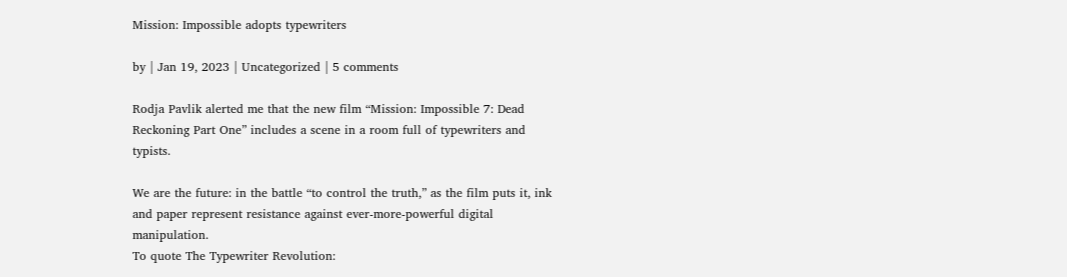Mission: Impossible adopts typewriters

by | Jan 19, 2023 | Uncategorized | 5 comments

Rodja Pavlik alerted me that the new film “Mission: Impossible 7: Dead Reckoning Part One” includes a scene in a room full of typewriters and typists.

We are the future: in the battle “to control the truth,” as the film puts it, ink and paper represent resistance against ever-more-powerful digital manipulation.
To quote The Typewriter Revolution: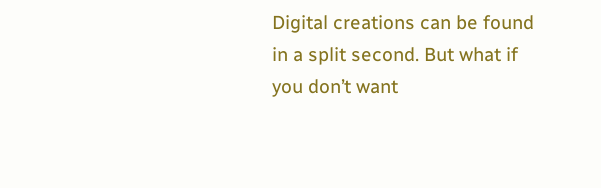Digital creations can be found in a split second. But what if you don’t want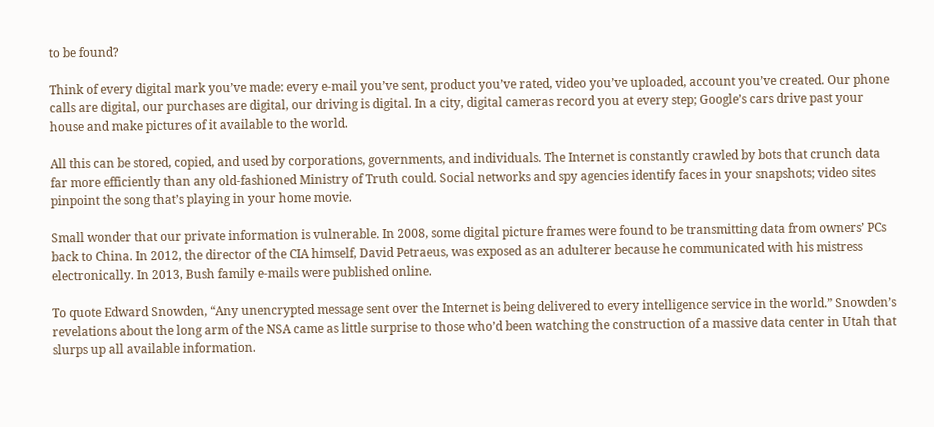to be found?

Think of every digital mark you’ve made: every e-mail you’ve sent, product you’ve rated, video you’ve uploaded, account you’ve created. Our phone calls are digital, our purchases are digital, our driving is digital. In a city, digital cameras record you at every step; Google’s cars drive past your house and make pictures of it available to the world.

All this can be stored, copied, and used by corporations, governments, and individuals. The Internet is constantly crawled by bots that crunch data far more efficiently than any old-fashioned Ministry of Truth could. Social networks and spy agencies identify faces in your snapshots; video sites pinpoint the song that’s playing in your home movie.

Small wonder that our private information is vulnerable. In 2008, some digital picture frames were found to be transmitting data from owners’ PCs back to China. In 2012, the director of the CIA himself, David Petraeus, was exposed as an adulterer because he communicated with his mistress electronically. In 2013, Bush family e-mails were published online.

To quote Edward Snowden, “Any unencrypted message sent over the Internet is being delivered to every intelligence service in the world.” Snowden’s revelations about the long arm of the NSA came as little surprise to those who’d been watching the construction of a massive data center in Utah that slurps up all available information.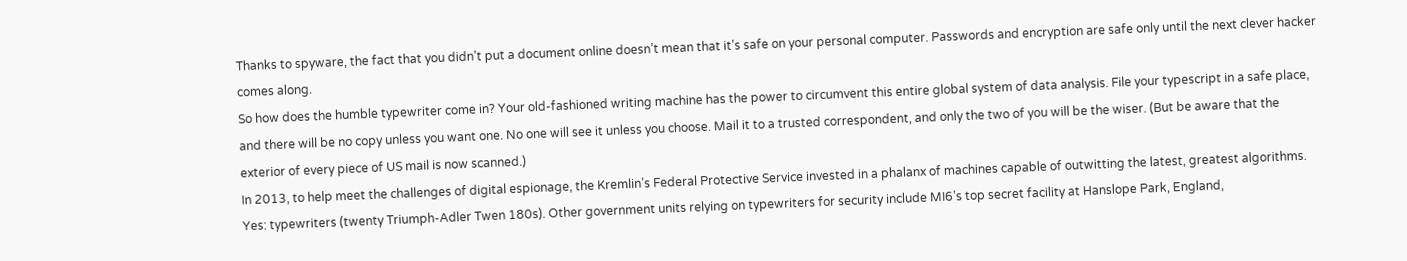Thanks to spyware, the fact that you didn’t put a document online doesn’t mean that it’s safe on your personal computer. Passwords and encryption are safe only until the next clever hacker comes along.
So how does the humble typewriter come in? Your old-fashioned writing machine has the power to circumvent this entire global system of data analysis. File your typescript in a safe place, and there will be no copy unless you want one. No one will see it unless you choose. Mail it to a trusted correspondent, and only the two of you will be the wiser. (But be aware that the exterior of every piece of US mail is now scanned.)
In 2013, to help meet the challenges of digital espionage, the Kremlin’s Federal Protective Service invested in a phalanx of machines capable of outwitting the latest, greatest algorithms. Yes: typewriters (twenty Triumph-Adler Twen 180s). Other government units relying on typewriters for security include MI6’s top secret facility at Hanslope Park, England,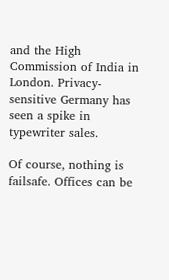and the High Commission of India in London. Privacy-sensitive Germany has seen a spike in typewriter sales.

Of course, nothing is failsafe. Offices can be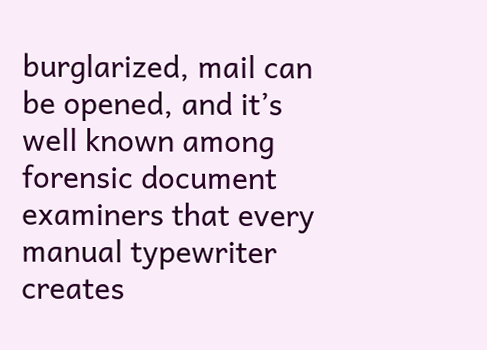burglarized, mail can be opened, and it’s well known among forensic document examiners that every manual typewriter creates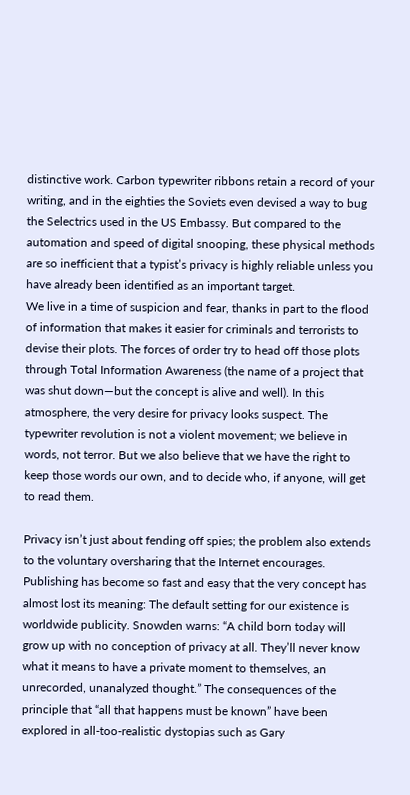distinctive work. Carbon typewriter ribbons retain a record of your writing, and in the eighties the Soviets even devised a way to bug the Selectrics used in the US Embassy. But compared to the automation and speed of digital snooping, these physical methods are so inefficient that a typist’s privacy is highly reliable unless you have already been identified as an important target.
We live in a time of suspicion and fear, thanks in part to the flood of information that makes it easier for criminals and terrorists to devise their plots. The forces of order try to head off those plots through Total Information Awareness (the name of a project that was shut down—but the concept is alive and well). In this atmosphere, the very desire for privacy looks suspect. The typewriter revolution is not a violent movement; we believe in words, not terror. But we also believe that we have the right to keep those words our own, and to decide who, if anyone, will get to read them.

Privacy isn’t just about fending off spies; the problem also extends to the voluntary oversharing that the Internet encourages. Publishing has become so fast and easy that the very concept has almost lost its meaning: The default setting for our existence is worldwide publicity. Snowden warns: “A child born today will grow up with no conception of privacy at all. They’ll never know what it means to have a private moment to themselves, an unrecorded, unanalyzed thought.” The consequences of the principle that “all that happens must be known” have been explored in all-too-realistic dystopias such as Gary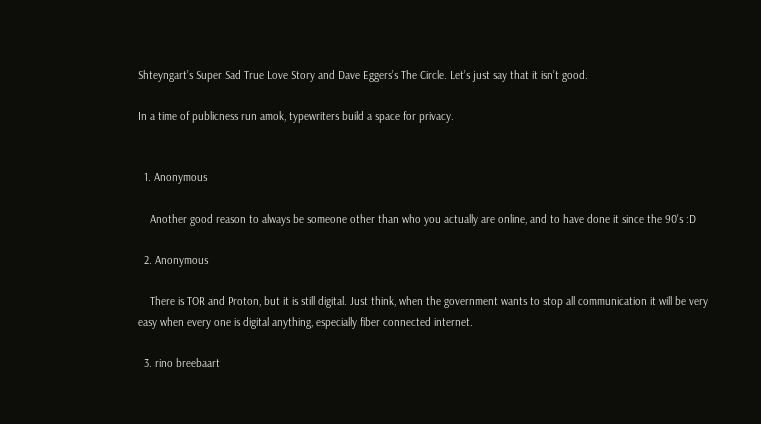Shteyngart’s Super Sad True Love Story and Dave Eggers’s The Circle. Let’s just say that it isn’t good.

In a time of publicness run amok, typewriters build a space for privacy.


  1. Anonymous

    Another good reason to always be someone other than who you actually are online, and to have done it since the 90's :D

  2. Anonymous

    There is TOR and Proton, but it is still digital. Just think, when the government wants to stop all communication it will be very easy when every one is digital anything, especially fiber connected internet.

  3. rino breebaart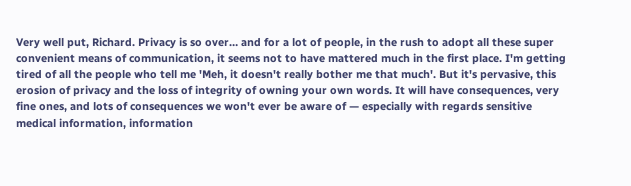Very well put, Richard. Privacy is so over… and for a lot of people, in the rush to adopt all these super convenient means of communication, it seems not to have mattered much in the first place. I'm getting tired of all the people who tell me 'Meh, it doesn't really bother me that much'. But it's pervasive, this erosion of privacy and the loss of integrity of owning your own words. It will have consequences, very fine ones, and lots of consequences we won't ever be aware of — especially with regards sensitive medical information, information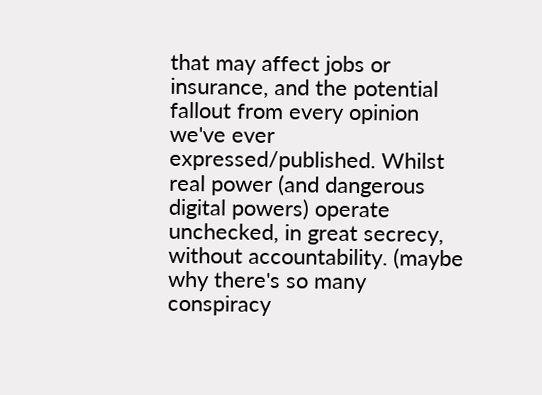that may affect jobs or insurance, and the potential fallout from every opinion we've ever expressed/published. Whilst real power (and dangerous digital powers) operate unchecked, in great secrecy, without accountability. (maybe why there's so many conspiracy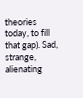theories today, to fill that gap). Sad, strange, alienating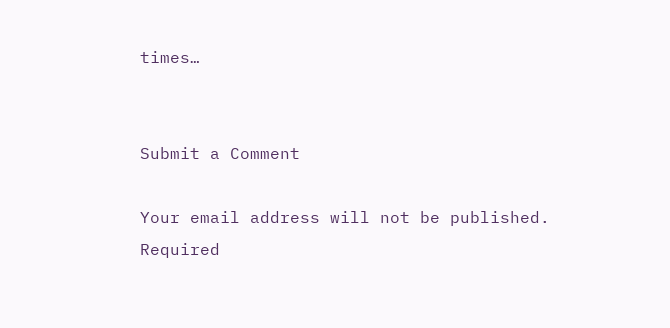times…


Submit a Comment

Your email address will not be published. Required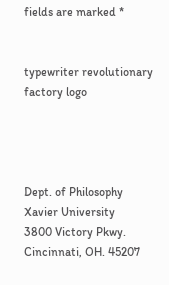fields are marked *


typewriter revolutionary factory logo




Dept. of Philosophy
Xavier University
3800 Victory Pkwy.
Cincinnati, OH. 45207